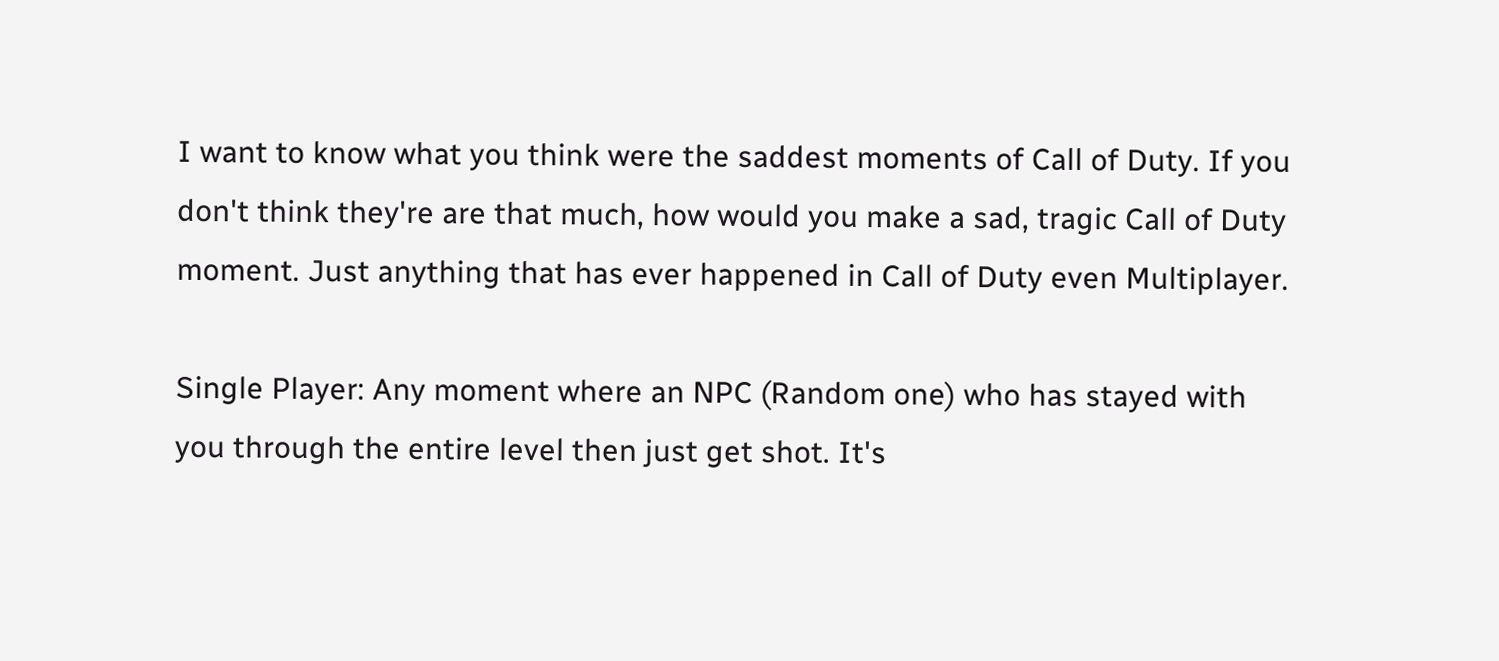I want to know what you think were the saddest moments of Call of Duty. If you don't think they're are that much, how would you make a sad, tragic Call of Duty moment. Just anything that has ever happened in Call of Duty even Multiplayer.

Single Player: Any moment where an NPC (Random one) who has stayed with you through the entire level then just get shot. It's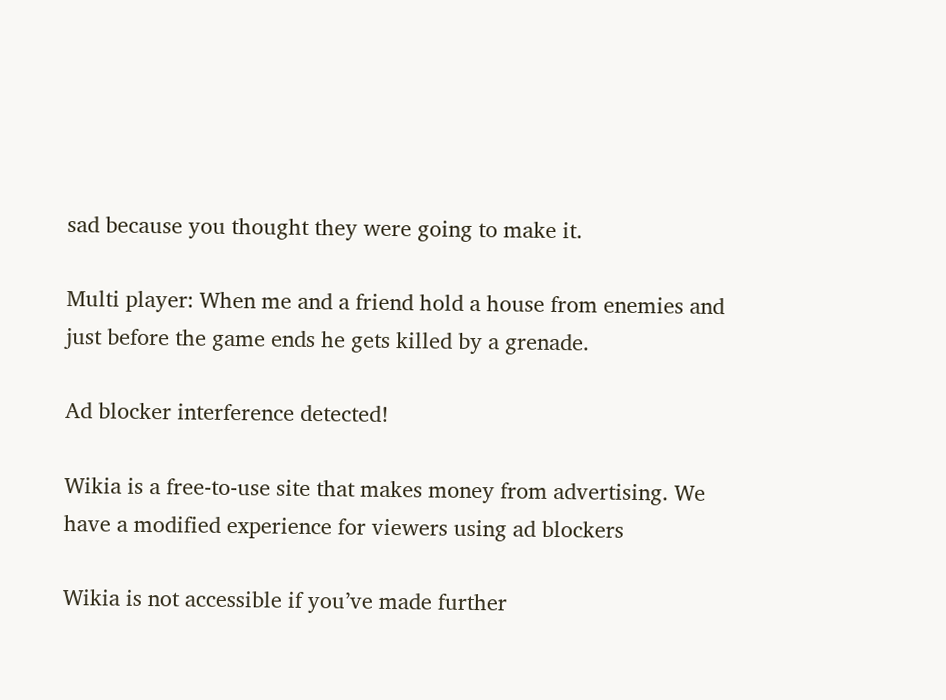sad because you thought they were going to make it.

Multi player: When me and a friend hold a house from enemies and just before the game ends he gets killed by a grenade.

Ad blocker interference detected!

Wikia is a free-to-use site that makes money from advertising. We have a modified experience for viewers using ad blockers

Wikia is not accessible if you’ve made further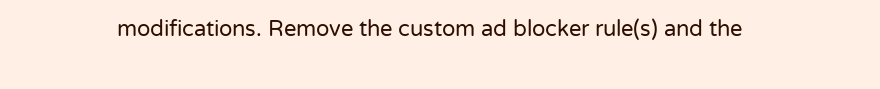modifications. Remove the custom ad blocker rule(s) and the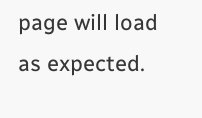page will load as expected.